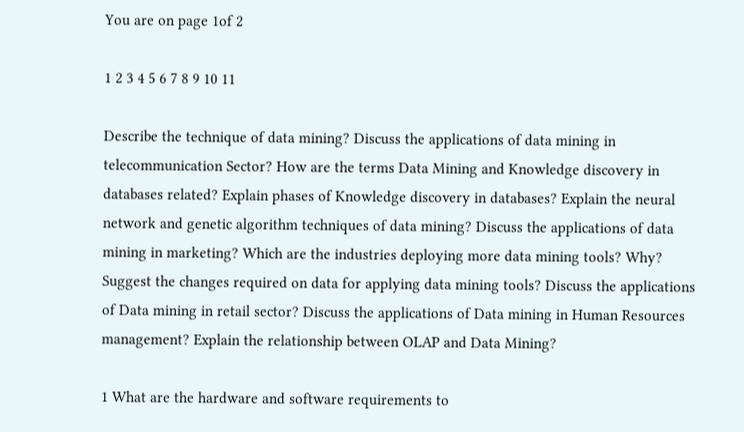You are on page 1of 2

1 2 3 4 5 6 7 8 9 10 11

Describe the technique of data mining? Discuss the applications of data mining in telecommunication Sector? How are the terms Data Mining and Knowledge discovery in databases related? Explain phases of Knowledge discovery in databases? Explain the neural network and genetic algorithm techniques of data mining? Discuss the applications of data mining in marketing? Which are the industries deploying more data mining tools? Why? Suggest the changes required on data for applying data mining tools? Discuss the applications of Data mining in retail sector? Discuss the applications of Data mining in Human Resources management? Explain the relationship between OLAP and Data Mining?

1 What are the hardware and software requirements to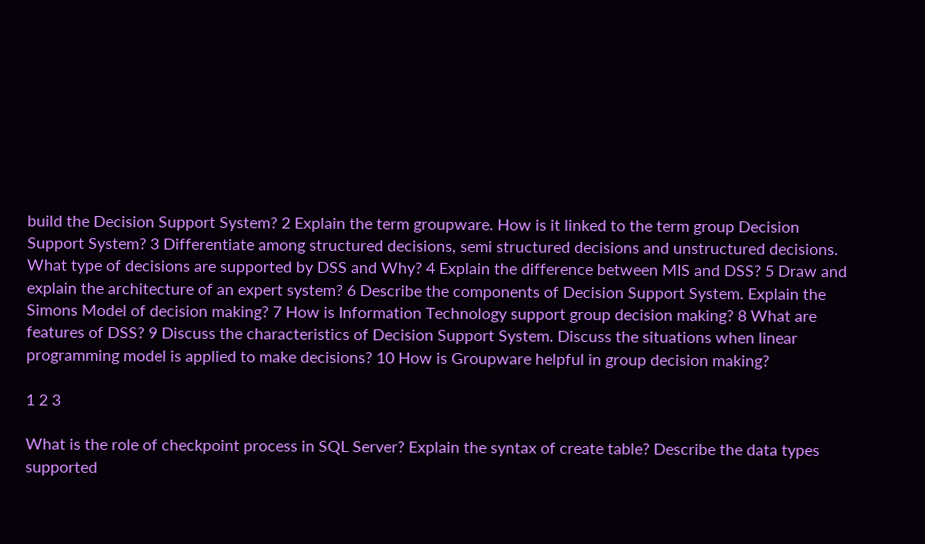build the Decision Support System? 2 Explain the term groupware. How is it linked to the term group Decision Support System? 3 Differentiate among structured decisions, semi structured decisions and unstructured decisions. What type of decisions are supported by DSS and Why? 4 Explain the difference between MIS and DSS? 5 Draw and explain the architecture of an expert system? 6 Describe the components of Decision Support System. Explain the Simons Model of decision making? 7 How is Information Technology support group decision making? 8 What are features of DSS? 9 Discuss the characteristics of Decision Support System. Discuss the situations when linear programming model is applied to make decisions? 10 How is Groupware helpful in group decision making?

1 2 3

What is the role of checkpoint process in SQL Server? Explain the syntax of create table? Describe the data types supported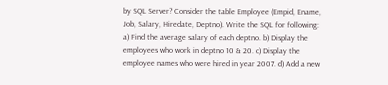by SQL Server? Consider the table Employee (Empid, Ename, Job, Salary, Hiredate, Deptno). Write the SQL for following: a) Find the average salary of each deptno. b) Display the employees who work in deptno 10 & 20. c) Display the employee names who were hired in year 2007. d) Add a new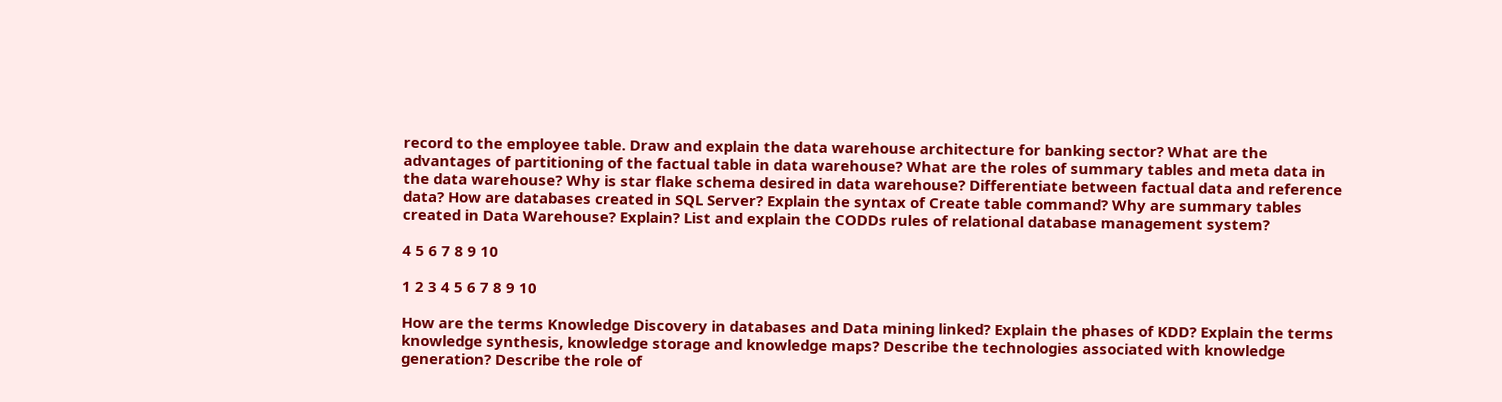record to the employee table. Draw and explain the data warehouse architecture for banking sector? What are the advantages of partitioning of the factual table in data warehouse? What are the roles of summary tables and meta data in the data warehouse? Why is star flake schema desired in data warehouse? Differentiate between factual data and reference data? How are databases created in SQL Server? Explain the syntax of Create table command? Why are summary tables created in Data Warehouse? Explain? List and explain the CODDs rules of relational database management system?

4 5 6 7 8 9 10

1 2 3 4 5 6 7 8 9 10

How are the terms Knowledge Discovery in databases and Data mining linked? Explain the phases of KDD? Explain the terms knowledge synthesis, knowledge storage and knowledge maps? Describe the technologies associated with knowledge generation? Describe the role of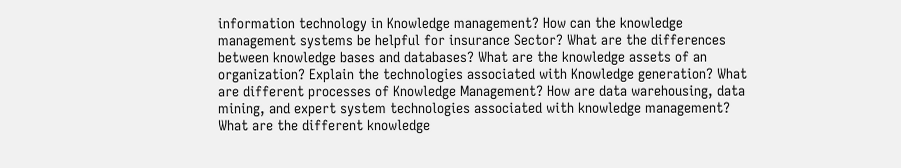information technology in Knowledge management? How can the knowledge management systems be helpful for insurance Sector? What are the differences between knowledge bases and databases? What are the knowledge assets of an organization? Explain the technologies associated with Knowledge generation? What are different processes of Knowledge Management? How are data warehousing, data mining, and expert system technologies associated with knowledge management? What are the different knowledge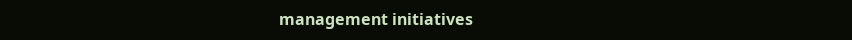management initiatives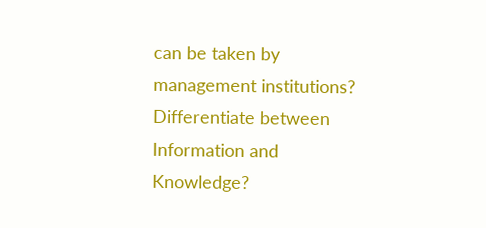can be taken by management institutions? Differentiate between Information and Knowledge?